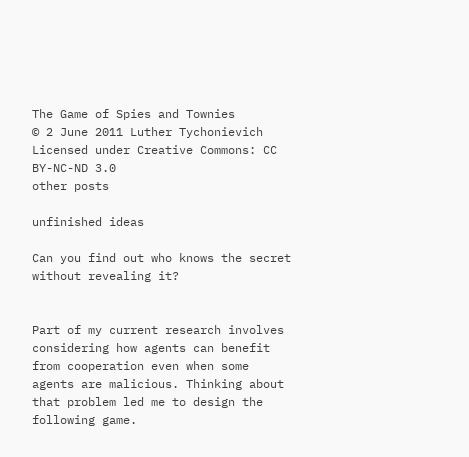The Game of Spies and Townies
© 2 June 2011 Luther Tychonievich
Licensed under Creative Commons: CC BY-NC-ND 3.0
other posts

unfinished ideas

Can you find out who knows the secret without revealing it?


Part of my current research involves considering how agents can benefit from cooperation even when some agents are malicious. Thinking about that problem led me to design the following game.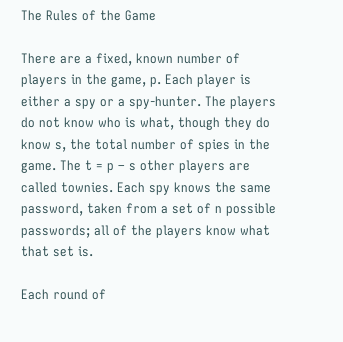The Rules of the Game

There are a fixed, known number of players in the game, p. Each player is either a spy or a spy-hunter. The players do not know who is what, though they do know s, the total number of spies in the game. The t = p – s other players are called townies. Each spy knows the same password, taken from a set of n possible passwords; all of the players know what that set is.

Each round of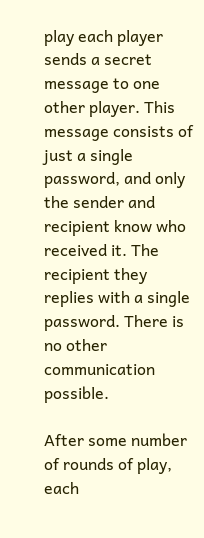play each player sends a secret message to one other player. This message consists of just a single password, and only the sender and recipient know who received it. The recipient they replies with a single password. There is no other communication possible.

After some number of rounds of play, each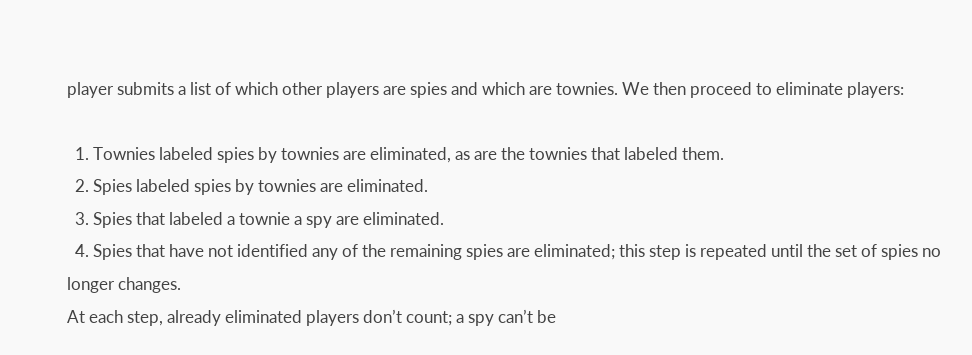player submits a list of which other players are spies and which are townies. We then proceed to eliminate players:

  1. Townies labeled spies by townies are eliminated, as are the townies that labeled them.
  2. Spies labeled spies by townies are eliminated.
  3. Spies that labeled a townie a spy are eliminated.
  4. Spies that have not identified any of the remaining spies are eliminated; this step is repeated until the set of spies no longer changes.
At each step, already eliminated players don’t count; a spy can’t be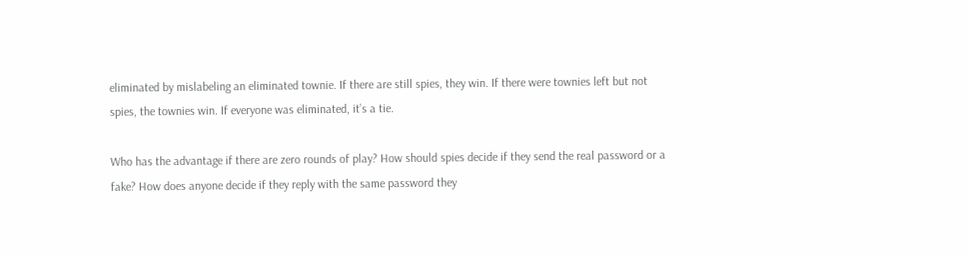eliminated by mislabeling an eliminated townie. If there are still spies, they win. If there were townies left but not spies, the townies win. If everyone was eliminated, it’s a tie.

Who has the advantage if there are zero rounds of play? How should spies decide if they send the real password or a fake? How does anyone decide if they reply with the same password they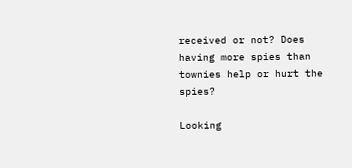received or not? Does having more spies than townies help or hurt the spies?

Looking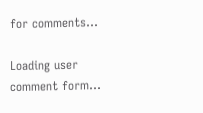for comments…

Loading user comment form…